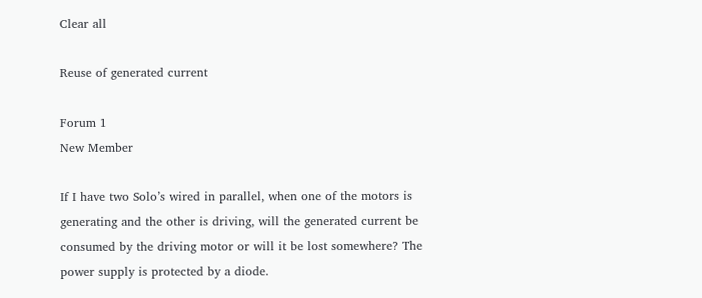Clear all

Reuse of generated current

Forum 1
New Member

If I have two Solo’s wired in parallel, when one of the motors is generating and the other is driving, will the generated current be consumed by the driving motor or will it be lost somewhere? The power supply is protected by a diode.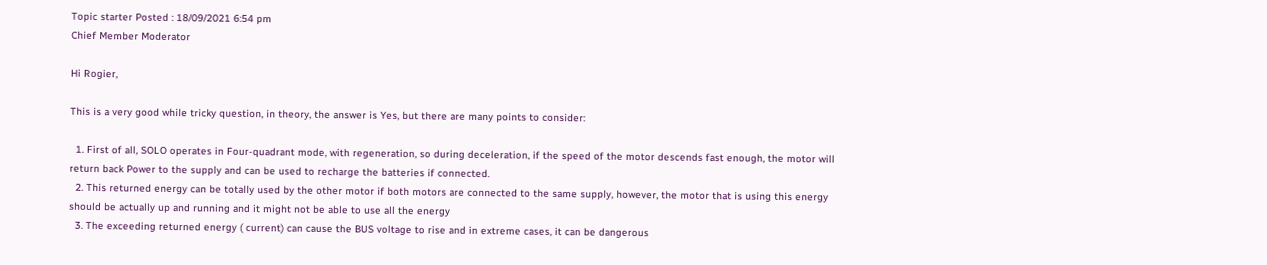Topic starter Posted : 18/09/2021 6:54 pm
Chief Member Moderator

Hi Rogier,

This is a very good while tricky question, in theory, the answer is Yes, but there are many points to consider:

  1. First of all, SOLO operates in Four-quadrant mode, with regeneration, so during deceleration, if the speed of the motor descends fast enough, the motor will return back Power to the supply and can be used to recharge the batteries if connected.
  2. This returned energy can be totally used by the other motor if both motors are connected to the same supply, however, the motor that is using this energy should be actually up and running and it might not be able to use all the energy
  3. The exceeding returned energy ( current) can cause the BUS voltage to rise and in extreme cases, it can be dangerous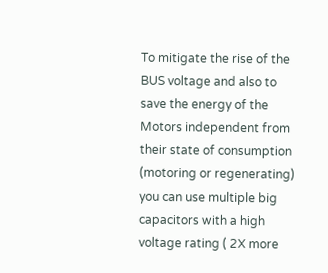To mitigate the rise of the BUS voltage and also to save the energy of the Motors independent from their state of consumption (motoring or regenerating) you can use multiple big capacitors with a high voltage rating ( 2X more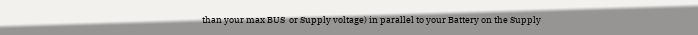than your max BUS  or Supply voltage) in parallel to your Battery on the Supply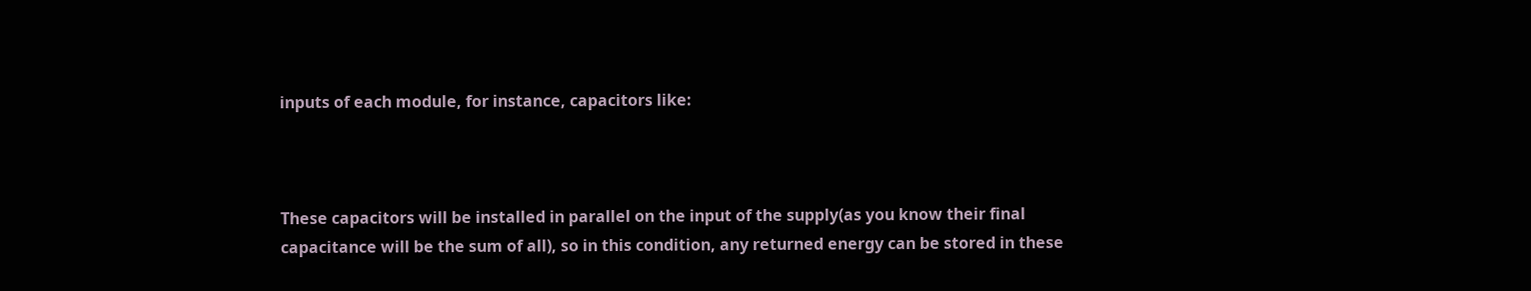inputs of each module, for instance, capacitors like:



These capacitors will be installed in parallel on the input of the supply(as you know their final capacitance will be the sum of all), so in this condition, any returned energy can be stored in these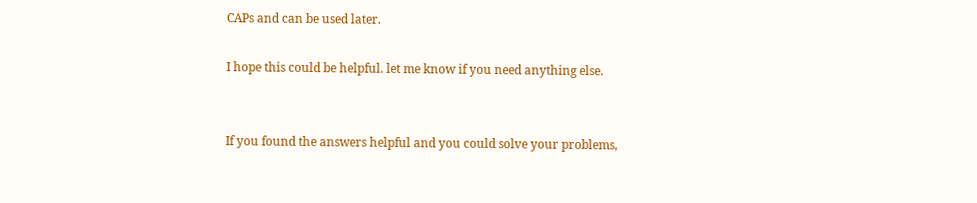CAPs and can be used later.

I hope this could be helpful. let me know if you need anything else.


If you found the answers helpful and you could solve your problems,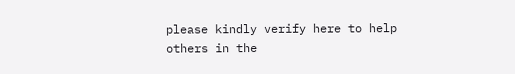please kindly verify here to help others in the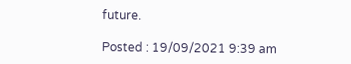future.

Posted : 19/09/2021 9:39 am